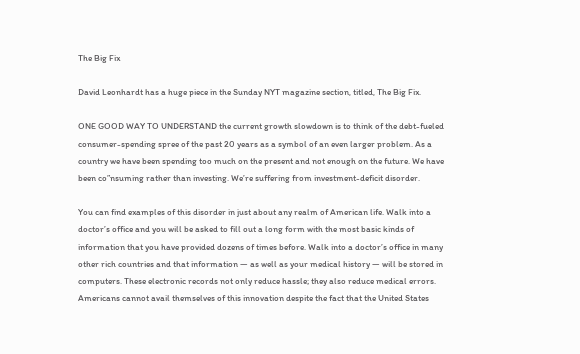The Big Fix

David Leonhardt has a huge piece in the Sunday NYT magazine section, titled, The Big Fix.

ONE GOOD WAY TO UNDERSTAND the current growth slowdown is to think of the debt-fueled consumer-spending spree of the past 20 years as a symbol of an even larger problem. As a country we have been spending too much on the present and not enough on the future. We have been co”nsuming rather than investing. We’re suffering from investment-deficit disorder.

You can find examples of this disorder in just about any realm of American life. Walk into a doctor’s office and you will be asked to fill out a long form with the most basic kinds of information that you have provided dozens of times before. Walk into a doctor’s office in many other rich countries and that information — as well as your medical history — will be stored in computers. These electronic records not only reduce hassle; they also reduce medical errors. Americans cannot avail themselves of this innovation despite the fact that the United States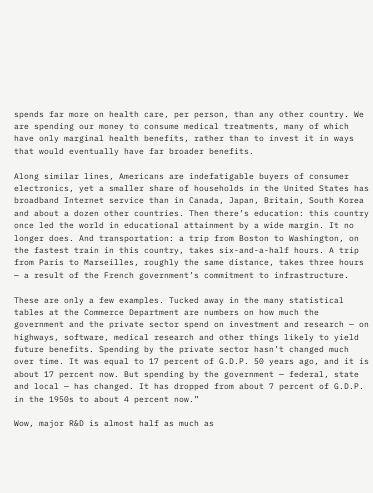spends far more on health care, per person, than any other country. We are spending our money to consume medical treatments, many of which have only marginal health benefits, rather than to invest it in ways that would eventually have far broader benefits.

Along similar lines, Americans are indefatigable buyers of consumer electronics, yet a smaller share of households in the United States has broadband Internet service than in Canada, Japan, Britain, South Korea and about a dozen other countries. Then there’s education: this country once led the world in educational attainment by a wide margin. It no longer does. And transportation: a trip from Boston to Washington, on the fastest train in this country, takes six-and-a-half hours. A trip from Paris to Marseilles, roughly the same distance, takes three hours — a result of the French government’s commitment to infrastructure.

These are only a few examples. Tucked away in the many statistical tables at the Commerce Department are numbers on how much the government and the private sector spend on investment and research — on highways, software, medical research and other things likely to yield future benefits. Spending by the private sector hasn’t changed much over time. It was equal to 17 percent of G.D.P. 50 years ago, and it is about 17 percent now. But spending by the government — federal, state and local — has changed. It has dropped from about 7 percent of G.D.P. in the 1950s to about 4 percent now.”

Wow, major R&D is almost half as much as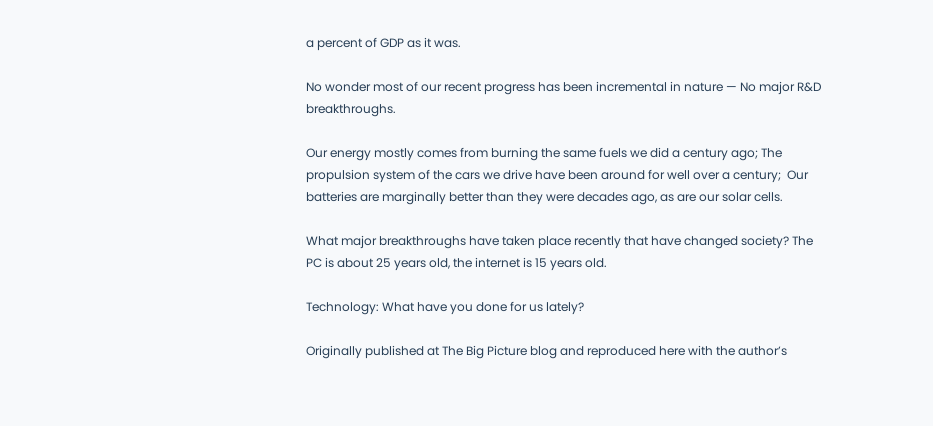a percent of GDP as it was.

No wonder most of our recent progress has been incremental in nature — No major R&D breakthroughs.

Our energy mostly comes from burning the same fuels we did a century ago; The propulsion system of the cars we drive have been around for well over a century;  Our batteries are marginally better than they were decades ago, as are our solar cells.

What major breakthroughs have taken place recently that have changed society? The PC is about 25 years old, the internet is 15 years old.

Technology: What have you done for us lately?

Originally published at The Big Picture blog and reproduced here with the author’s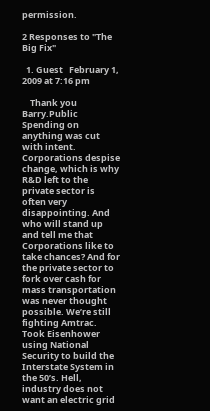permission.

2 Responses to "The Big Fix"

  1. Guest   February 1, 2009 at 7:16 pm

    Thank you Barry.Public Spending on anything was cut with intent. Corporations despise change, which is why R&D left to the private sector is often very disappointing. And who will stand up and tell me that Corporations like to take chances? And for the private sector to fork over cash for mass transportation was never thought possible. We’re still fighting Amtrac. Took Eisenhower using National Security to build the Interstate System in the 50’s. Hell, industry does not want an electric grid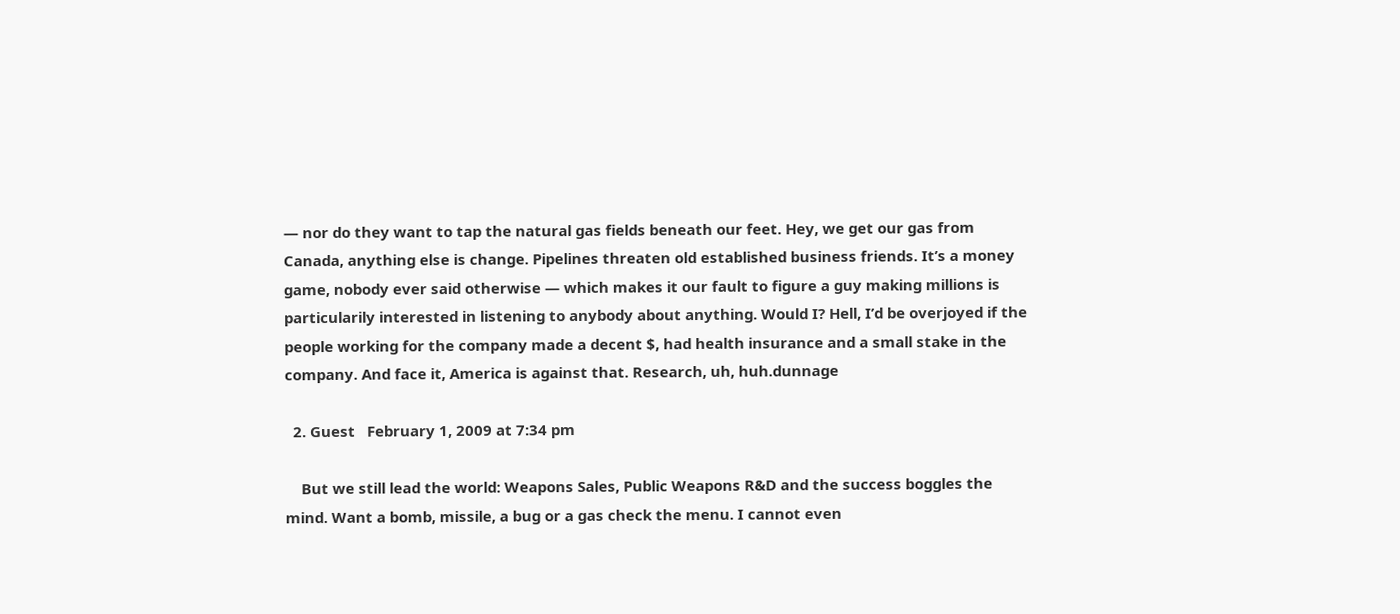— nor do they want to tap the natural gas fields beneath our feet. Hey, we get our gas from Canada, anything else is change. Pipelines threaten old established business friends. It’s a money game, nobody ever said otherwise — which makes it our fault to figure a guy making millions is particularily interested in listening to anybody about anything. Would I? Hell, I’d be overjoyed if the people working for the company made a decent $, had health insurance and a small stake in the company. And face it, America is against that. Research, uh, huh.dunnage

  2. Guest   February 1, 2009 at 7:34 pm

    But we still lead the world: Weapons Sales, Public Weapons R&D and the success boggles the mind. Want a bomb, missile, a bug or a gas check the menu. I cannot even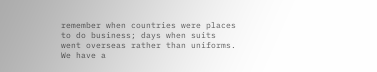remember when countries were places to do business; days when suits went overseas rather than uniforms. We have a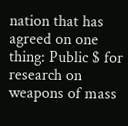nation that has agreed on one thing: Public $ for research on weapons of mass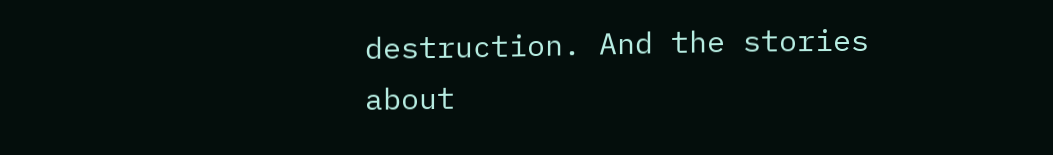destruction. And the stories about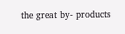the great by- products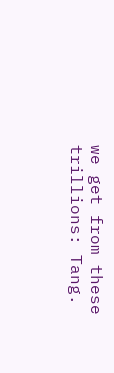we get from these trillions: Tang.